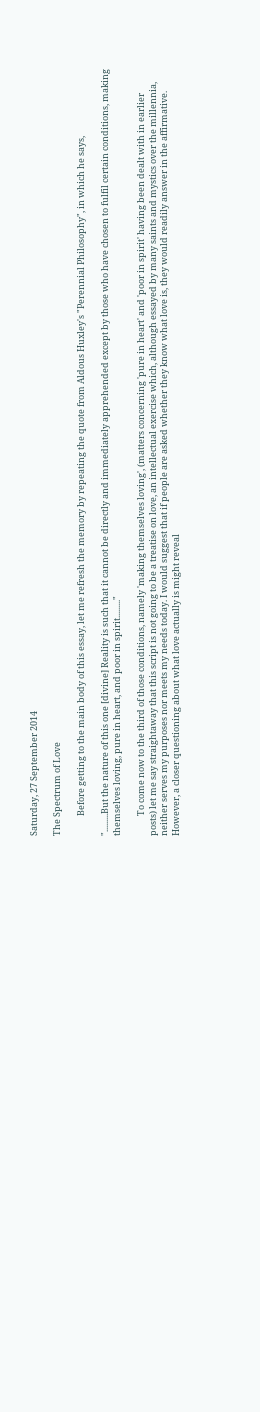Saturday, 27 September 2014

The Spectrum of Love

          Before getting to the main body of this essay, let me refresh the memory by repeating the quote from Aldous Huxley's "Perennial Philosophy", in which he says,

".........But the nature of this one [divine] Reality is such that it cannot be directly and immediately apprehended except by those who have chosen to fulfil certain conditions, making themselves loving, pure in heart, and poor in spirit........."

          To come now to the third of those conditions, namely 'making themselves loving', (matters concerning 'pure in heart' and 'poor in spirit' having been dealt with in earlier posts) let me say straightaway that this script is not going to be a treatise on love, an intellectual exercise which, although essayed by many saints and mystics over the millennia, neither serves my purposes nor meets my needs today. I would suggest that if people are asked whether they know what love is, they would readily answer in the affirmative. However, a closer questioning about what love actually is might reveal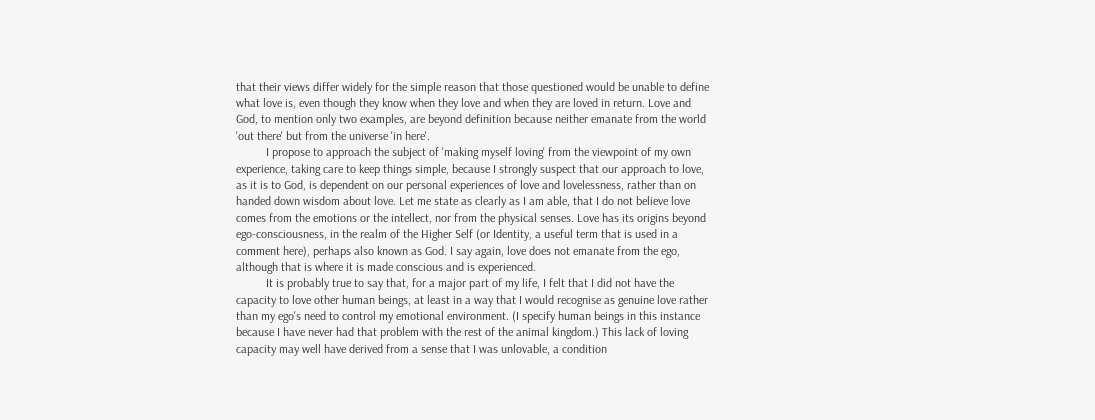that their views differ widely for the simple reason that those questioned would be unable to define what love is, even though they know when they love and when they are loved in return. Love and God, to mention only two examples, are beyond definition because neither emanate from the world 'out there' but from the universe 'in here'.
          I propose to approach the subject of 'making myself loving' from the viewpoint of my own experience, taking care to keep things simple, because I strongly suspect that our approach to love, as it is to God, is dependent on our personal experiences of love and lovelessness, rather than on handed down wisdom about love. Let me state as clearly as I am able, that I do not believe love comes from the emotions or the intellect, nor from the physical senses. Love has its origins beyond ego-consciousness, in the realm of the Higher Self (or Identity, a useful term that is used in a comment here), perhaps also known as God. I say again, love does not emanate from the ego, although that is where it is made conscious and is experienced.
          It is probably true to say that, for a major part of my life, I felt that I did not have the capacity to love other human beings, at least in a way that I would recognise as genuine love rather than my ego's need to control my emotional environment. (I specify human beings in this instance because I have never had that problem with the rest of the animal kingdom.) This lack of loving capacity may well have derived from a sense that I was unlovable, a condition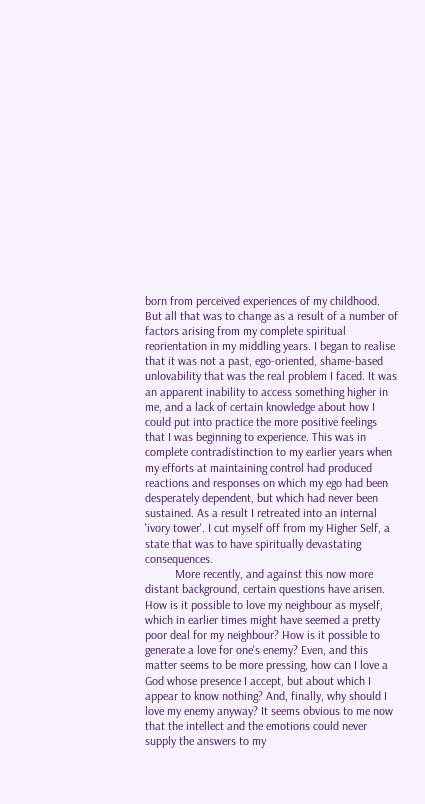born from perceived experiences of my childhood. But all that was to change as a result of a number of factors arising from my complete spiritual reorientation in my middling years. I began to realise that it was not a past, ego-oriented, shame-based unlovability that was the real problem I faced. It was an apparent inability to access something higher in me, and a lack of certain knowledge about how I could put into practice the more positive feelings that I was beginning to experience. This was in complete contradistinction to my earlier years when my efforts at maintaining control had produced reactions and responses on which my ego had been desperately dependent, but which had never been sustained. As a result I retreated into an internal 'ivory tower'. I cut myself off from my Higher Self, a state that was to have spiritually devastating consequences.
          More recently, and against this now more distant background, certain questions have arisen. How is it possible to love my neighbour as myself, which in earlier times might have seemed a pretty poor deal for my neighbour? How is it possible to generate a love for one's enemy? Even, and this matter seems to be more pressing, how can I love a God whose presence I accept, but about which I appear to know nothing? And, finally, why should I love my enemy anyway? It seems obvious to me now that the intellect and the emotions could never supply the answers to my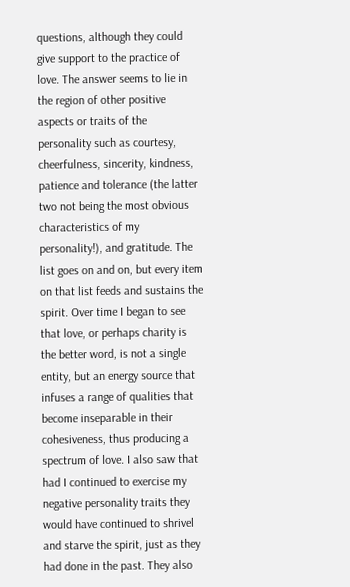questions, although they could give support to the practice of love. The answer seems to lie in the region of other positive aspects or traits of the personality such as courtesy, cheerfulness, sincerity, kindness, patience and tolerance (the latter two not being the most obvious characteristics of my personality!), and gratitude. The list goes on and on, but every item on that list feeds and sustains the spirit. Over time I began to see that love, or perhaps charity is the better word, is not a single entity, but an energy source that infuses a range of qualities that become inseparable in their cohesiveness, thus producing a spectrum of love. I also saw that had I continued to exercise my negative personality traits they would have continued to shrivel and starve the spirit, just as they had done in the past. They also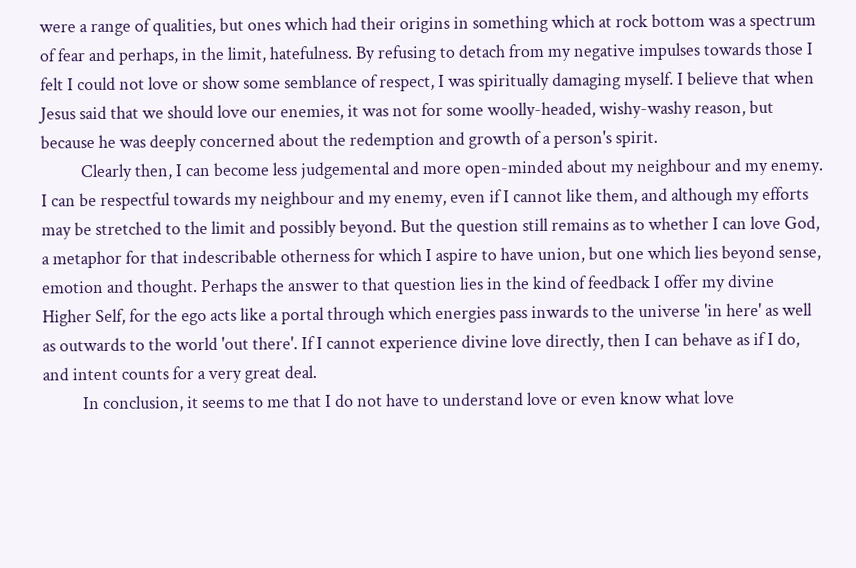were a range of qualities, but ones which had their origins in something which at rock bottom was a spectrum of fear and perhaps, in the limit, hatefulness. By refusing to detach from my negative impulses towards those I felt I could not love or show some semblance of respect, I was spiritually damaging myself. I believe that when Jesus said that we should love our enemies, it was not for some woolly-headed, wishy-washy reason, but because he was deeply concerned about the redemption and growth of a person's spirit.
          Clearly then, I can become less judgemental and more open-minded about my neighbour and my enemy. I can be respectful towards my neighbour and my enemy, even if I cannot like them, and although my efforts may be stretched to the limit and possibly beyond. But the question still remains as to whether I can love God, a metaphor for that indescribable otherness for which I aspire to have union, but one which lies beyond sense, emotion and thought. Perhaps the answer to that question lies in the kind of feedback I offer my divine Higher Self, for the ego acts like a portal through which energies pass inwards to the universe 'in here' as well as outwards to the world 'out there'. If I cannot experience divine love directly, then I can behave as if I do, and intent counts for a very great deal.
          In conclusion, it seems to me that I do not have to understand love or even know what love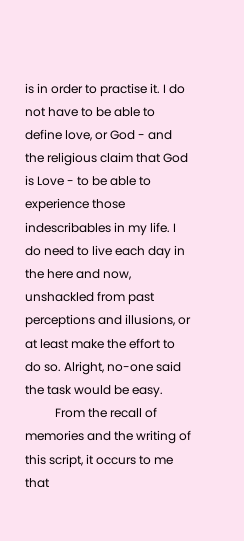is in order to practise it. I do not have to be able to define love, or God - and the religious claim that God is Love - to be able to experience those indescribables in my life. I do need to live each day in the here and now, unshackled from past perceptions and illusions, or at least make the effort to do so. Alright, no-one said the task would be easy.
          From the recall of memories and the writing of this script, it occurs to me that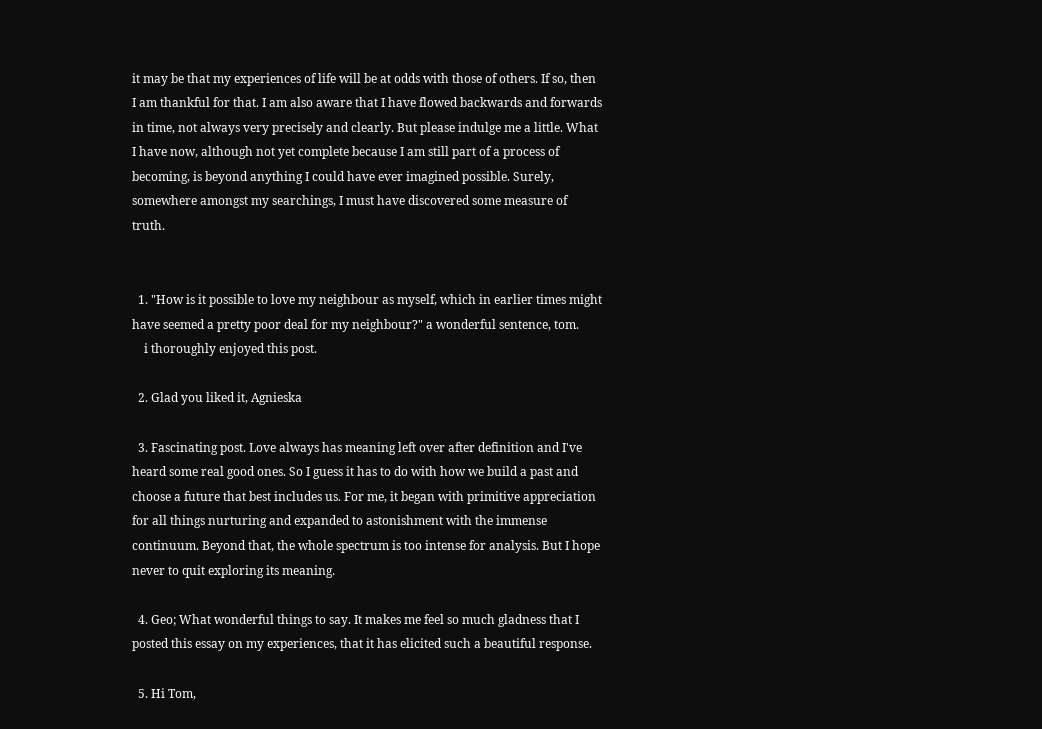it may be that my experiences of life will be at odds with those of others. If so, then I am thankful for that. I am also aware that I have flowed backwards and forwards in time, not always very precisely and clearly. But please indulge me a little. What I have now, although not yet complete because I am still part of a process of becoming, is beyond anything I could have ever imagined possible. Surely, somewhere amongst my searchings, I must have discovered some measure of truth.


  1. "How is it possible to love my neighbour as myself, which in earlier times might have seemed a pretty poor deal for my neighbour?" a wonderful sentence, tom.
    i thoroughly enjoyed this post.

  2. Glad you liked it, Agnieska

  3. Fascinating post. Love always has meaning left over after definition and I've heard some real good ones. So I guess it has to do with how we build a past and choose a future that best includes us. For me, it began with primitive appreciation for all things nurturing and expanded to astonishment with the immense continuum. Beyond that, the whole spectrum is too intense for analysis. But I hope never to quit exploring its meaning.

  4. Geo; What wonderful things to say. It makes me feel so much gladness that I posted this essay on my experiences, that it has elicited such a beautiful response.

  5. Hi Tom,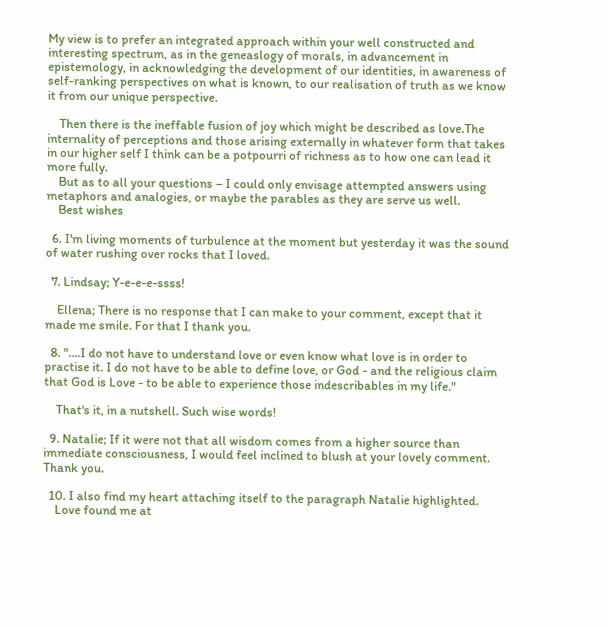My view is to prefer an integrated approach within your well constructed and interesting spectrum, as in the geneaslogy of morals, in advancement in epistemology, in acknowledging the development of our identities, in awareness of self-ranking perspectives on what is known, to our realisation of truth as we know it from our unique perspective.

    Then there is the ineffable fusion of joy which might be described as love.The internality of perceptions and those arising externally in whatever form that takes in our higher self I think can be a potpourri of richness as to how one can lead it more fully.
    But as to all your questions – I could only envisage attempted answers using metaphors and analogies, or maybe the parables as they are serve us well.
    Best wishes

  6. I'm living moments of turbulence at the moment but yesterday it was the sound of water rushing over rocks that I loved.

  7. Lindsay; Y-e-e-e-ssss!

    Ellena; There is no response that I can make to your comment, except that it made me smile. For that I thank you.

  8. "....I do not have to understand love or even know what love is in order to practise it. I do not have to be able to define love, or God - and the religious claim that God is Love - to be able to experience those indescribables in my life."

    That's it, in a nutshell. Such wise words!

  9. Natalie; If it were not that all wisdom comes from a higher source than immediate consciousness, I would feel inclined to blush at your lovely comment. Thank you.

  10. I also find my heart attaching itself to the paragraph Natalie highlighted.
    Love found me at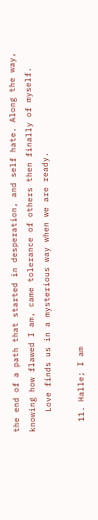the end of a path that started in desperation, and self hate. Along the way, knowing how flawed I am, came tolerance of others then finally of myself.
    Love finds us in a mysterious way when we are ready.

  11. Halle; I am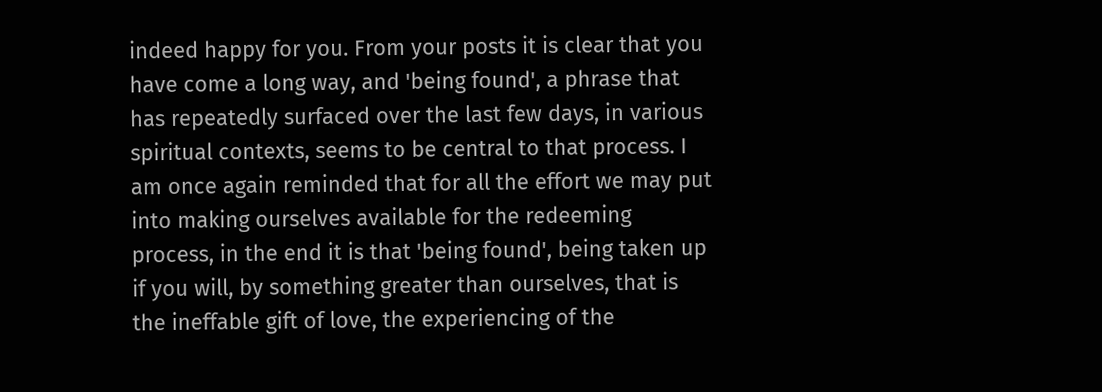indeed happy for you. From your posts it is clear that you have come a long way, and 'being found', a phrase that has repeatedly surfaced over the last few days, in various spiritual contexts, seems to be central to that process. I am once again reminded that for all the effort we may put into making ourselves available for the redeeming process, in the end it is that 'being found', being taken up if you will, by something greater than ourselves, that is the ineffable gift of love, the experiencing of the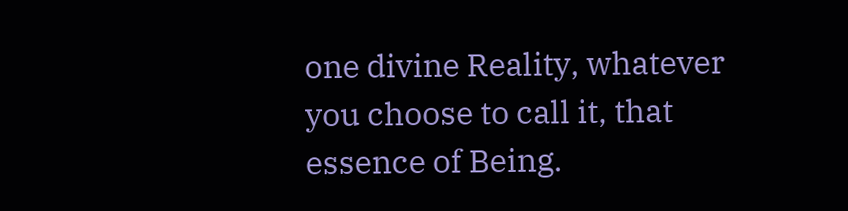one divine Reality, whatever you choose to call it, that essence of Being.